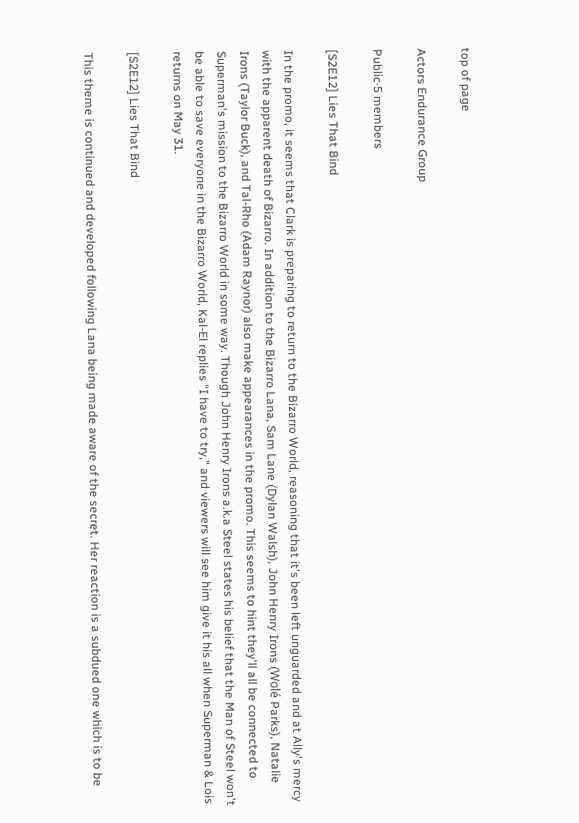top of page

Actors Endurance Group

Public·5 members

[S2E12] Lies That Bind

In the promo, it seems that Clark is preparing to return to the Bizarro World, reasoning that it's been left unguarded and at Ally's mercy with the apparent death of Bizarro. In addition to the Bizarro Lana, Sam Lane (Dylan Walsh), John Henry Irons (Wolé Parks), Natalie Irons (Taylor Buck), and Tal-Rho (Adam Raynor) also make appearances in the promo. This seems to hint they'll all be connected to Superman's mission to the Bizarro World in some way. Though John Henry Irons a.k.a Steel states his belief that the Man of Steel won't be able to save everyone in the Bizarro World, Kal-El replies "I have to try," and viewers will see him give it his all when Superman & Lois returns on May 31.

[S2E12] Lies That Bind

This theme is continued and developed following Lana being made aware of the secret. Her reaction is a subdued one which is to be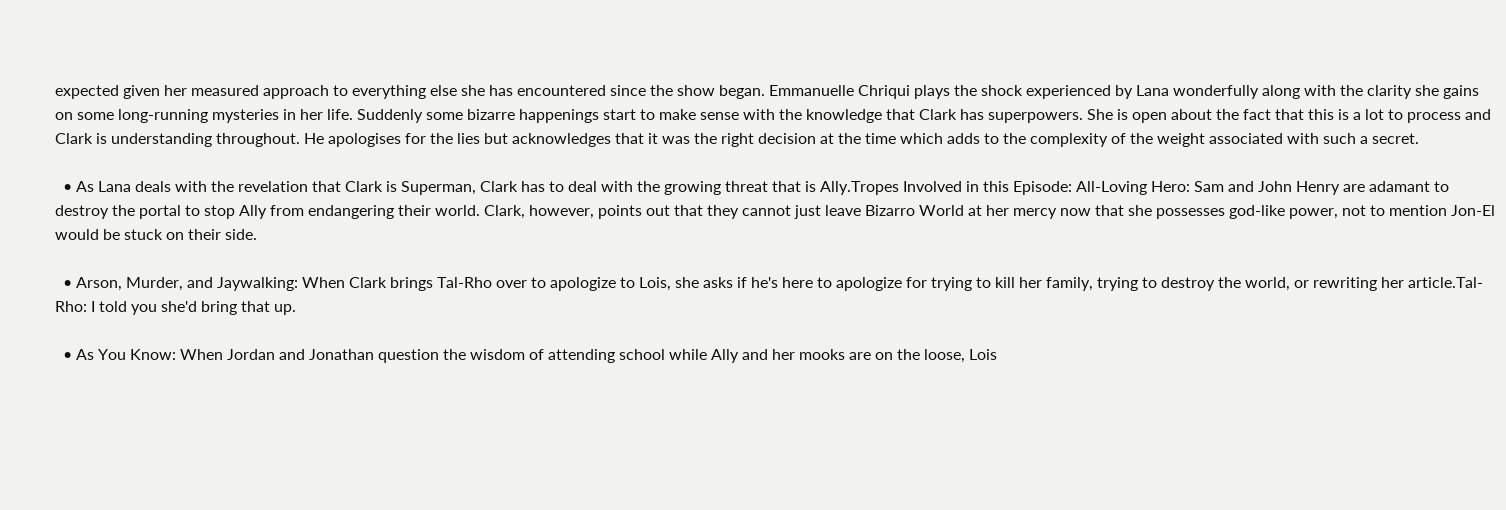expected given her measured approach to everything else she has encountered since the show began. Emmanuelle Chriqui plays the shock experienced by Lana wonderfully along with the clarity she gains on some long-running mysteries in her life. Suddenly some bizarre happenings start to make sense with the knowledge that Clark has superpowers. She is open about the fact that this is a lot to process and Clark is understanding throughout. He apologises for the lies but acknowledges that it was the right decision at the time which adds to the complexity of the weight associated with such a secret.

  • As Lana deals with the revelation that Clark is Superman, Clark has to deal with the growing threat that is Ally.Tropes Involved in this Episode: All-Loving Hero: Sam and John Henry are adamant to destroy the portal to stop Ally from endangering their world. Clark, however, points out that they cannot just leave Bizarro World at her mercy now that she possesses god-like power, not to mention Jon-El would be stuck on their side.

  • Arson, Murder, and Jaywalking: When Clark brings Tal-Rho over to apologize to Lois, she asks if he's here to apologize for trying to kill her family, trying to destroy the world, or rewriting her article.Tal-Rho: I told you she'd bring that up.

  • As You Know: When Jordan and Jonathan question the wisdom of attending school while Ally and her mooks are on the loose, Lois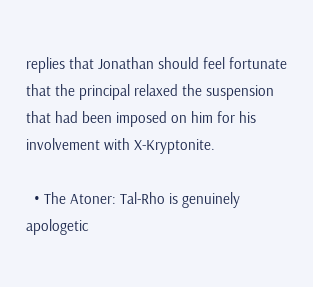replies that Jonathan should feel fortunate that the principal relaxed the suspension that had been imposed on him for his involvement with X-Kryptonite.

  • The Atoner: Tal-Rho is genuinely apologetic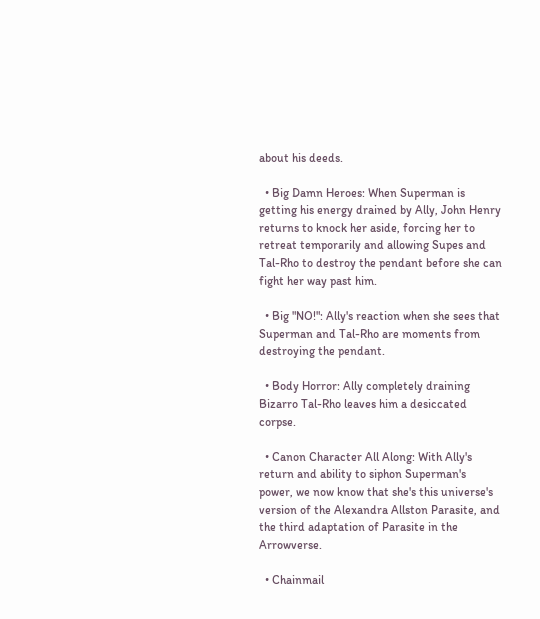about his deeds.

  • Big Damn Heroes: When Superman is getting his energy drained by Ally, John Henry returns to knock her aside, forcing her to retreat temporarily and allowing Supes and Tal-Rho to destroy the pendant before she can fight her way past him.

  • Big "NO!": Ally's reaction when she sees that Superman and Tal-Rho are moments from destroying the pendant.

  • Body Horror: Ally completely draining Bizarro Tal-Rho leaves him a desiccated corpse.

  • Canon Character All Along: With Ally's return and ability to siphon Superman's power, we now know that she's this universe's version of the Alexandra Allston Parasite, and the third adaptation of Parasite in the Arrowverse.

  • Chainmail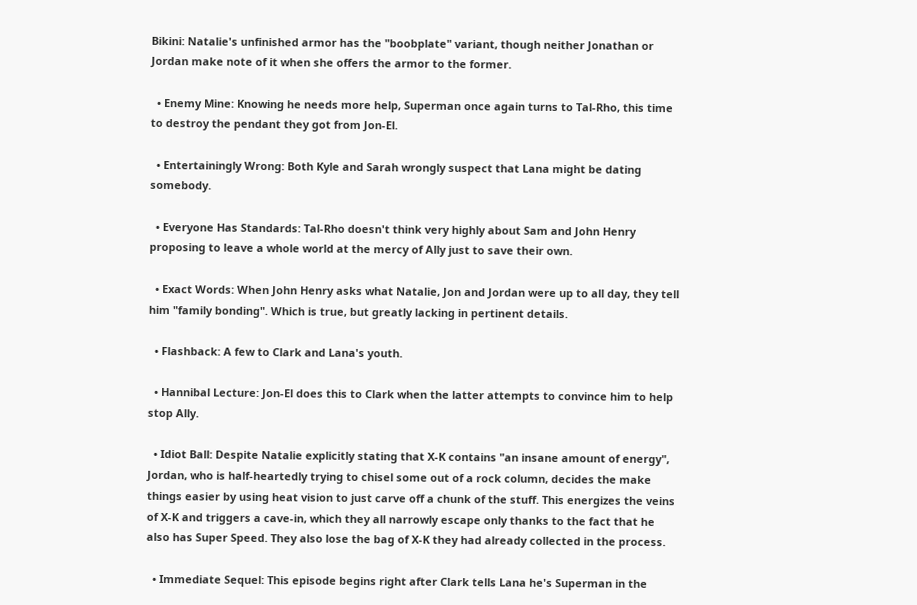Bikini: Natalie's unfinished armor has the "boobplate" variant, though neither Jonathan or Jordan make note of it when she offers the armor to the former.

  • Enemy Mine: Knowing he needs more help, Superman once again turns to Tal-Rho, this time to destroy the pendant they got from Jon-El.

  • Entertainingly Wrong: Both Kyle and Sarah wrongly suspect that Lana might be dating somebody.

  • Everyone Has Standards: Tal-Rho doesn't think very highly about Sam and John Henry proposing to leave a whole world at the mercy of Ally just to save their own.

  • Exact Words: When John Henry asks what Natalie, Jon and Jordan were up to all day, they tell him "family bonding". Which is true, but greatly lacking in pertinent details.

  • Flashback: A few to Clark and Lana's youth.

  • Hannibal Lecture: Jon-El does this to Clark when the latter attempts to convince him to help stop Ally.

  • Idiot Ball: Despite Natalie explicitly stating that X-K contains "an insane amount of energy", Jordan, who is half-heartedly trying to chisel some out of a rock column, decides the make things easier by using heat vision to just carve off a chunk of the stuff. This energizes the veins of X-K and triggers a cave-in, which they all narrowly escape only thanks to the fact that he also has Super Speed. They also lose the bag of X-K they had already collected in the process.

  • Immediate Sequel: This episode begins right after Clark tells Lana he's Superman in the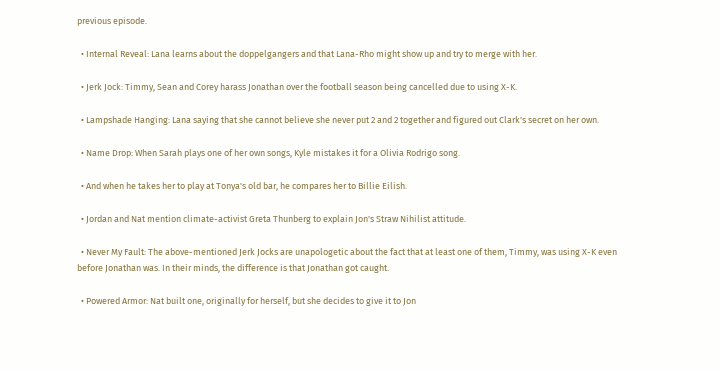previous episode.

  • Internal Reveal: Lana learns about the doppelgangers and that Lana-Rho might show up and try to merge with her.

  • Jerk Jock: Timmy, Sean and Corey harass Jonathan over the football season being cancelled due to using X-K.

  • Lampshade Hanging: Lana saying that she cannot believe she never put 2 and 2 together and figured out Clark's secret on her own.

  • Name Drop: When Sarah plays one of her own songs, Kyle mistakes it for a Olivia Rodrigo song.

  • And when he takes her to play at Tonya's old bar, he compares her to Billie Eilish.

  • Jordan and Nat mention climate-activist Greta Thunberg to explain Jon's Straw Nihilist attitude.

  • Never My Fault: The above-mentioned Jerk Jocks are unapologetic about the fact that at least one of them, Timmy, was using X-K even before Jonathan was. In their minds, the difference is that Jonathan got caught.

  • Powered Armor: Nat built one, originally for herself, but she decides to give it to Jon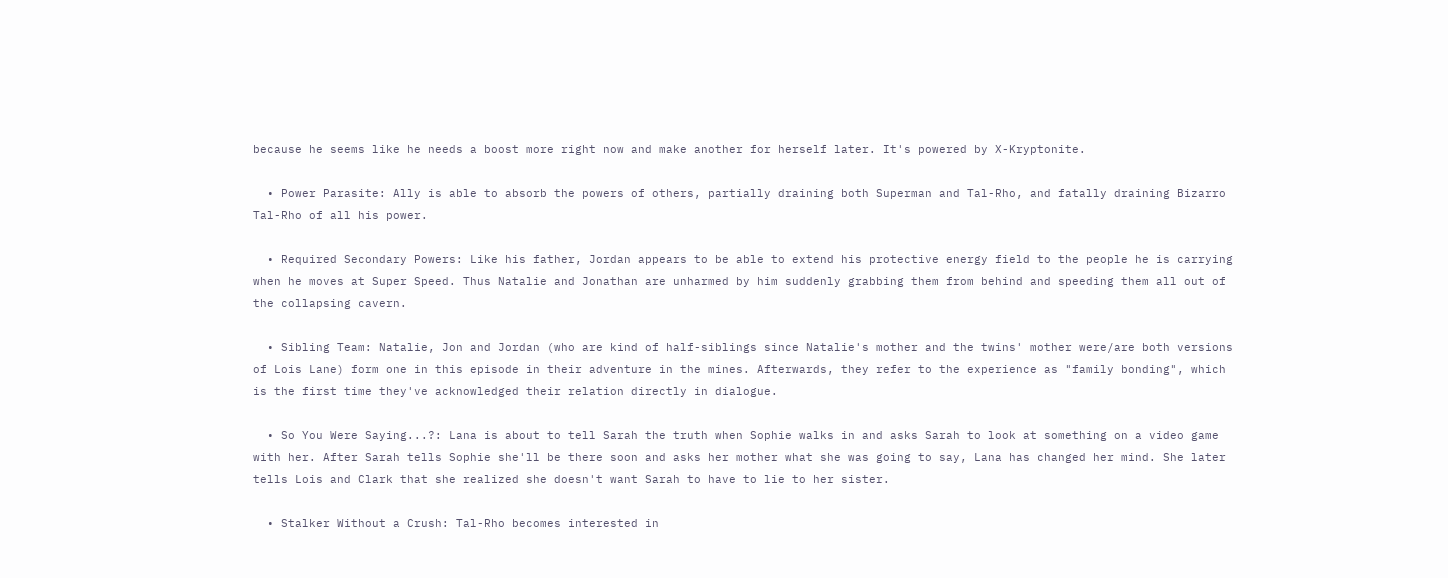because he seems like he needs a boost more right now and make another for herself later. It's powered by X-Kryptonite.

  • Power Parasite: Ally is able to absorb the powers of others, partially draining both Superman and Tal-Rho, and fatally draining Bizarro Tal-Rho of all his power.

  • Required Secondary Powers: Like his father, Jordan appears to be able to extend his protective energy field to the people he is carrying when he moves at Super Speed. Thus Natalie and Jonathan are unharmed by him suddenly grabbing them from behind and speeding them all out of the collapsing cavern.

  • Sibling Team: Natalie, Jon and Jordan (who are kind of half-siblings since Natalie's mother and the twins' mother were/are both versions of Lois Lane) form one in this episode in their adventure in the mines. Afterwards, they refer to the experience as "family bonding", which is the first time they've acknowledged their relation directly in dialogue.

  • So You Were Saying...?: Lana is about to tell Sarah the truth when Sophie walks in and asks Sarah to look at something on a video game with her. After Sarah tells Sophie she'll be there soon and asks her mother what she was going to say, Lana has changed her mind. She later tells Lois and Clark that she realized she doesn't want Sarah to have to lie to her sister.

  • Stalker Without a Crush: Tal-Rho becomes interested in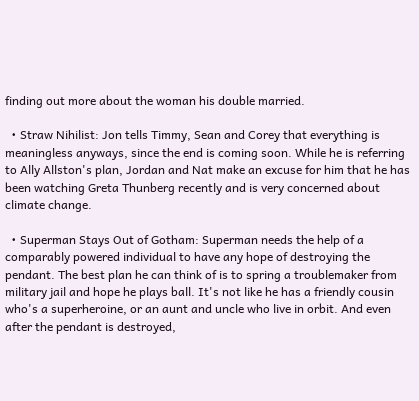finding out more about the woman his double married.

  • Straw Nihilist: Jon tells Timmy, Sean and Corey that everything is meaningless anyways, since the end is coming soon. While he is referring to Ally Allston's plan, Jordan and Nat make an excuse for him that he has been watching Greta Thunberg recently and is very concerned about climate change.

  • Superman Stays Out of Gotham: Superman needs the help of a comparably powered individual to have any hope of destroying the pendant. The best plan he can think of is to spring a troublemaker from military jail and hope he plays ball. It's not like he has a friendly cousin who's a superheroine, or an aunt and uncle who live in orbit. And even after the pendant is destroyed,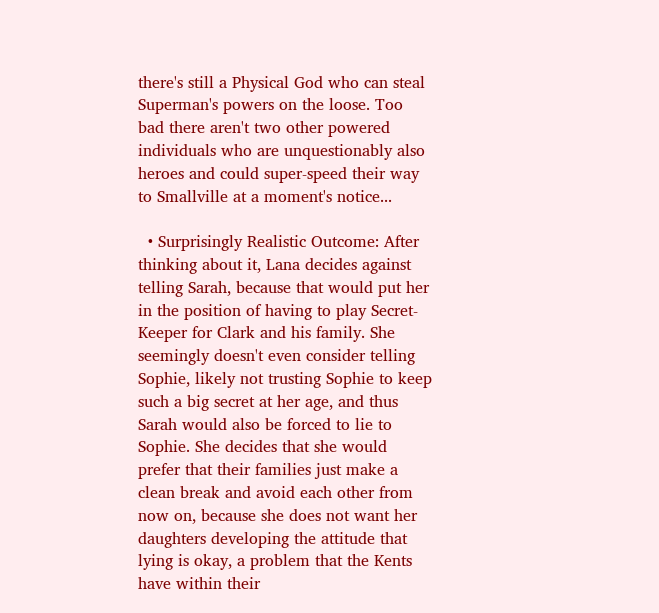there's still a Physical God who can steal Superman's powers on the loose. Too bad there aren't two other powered individuals who are unquestionably also heroes and could super-speed their way to Smallville at a moment's notice...

  • Surprisingly Realistic Outcome: After thinking about it, Lana decides against telling Sarah, because that would put her in the position of having to play Secret-Keeper for Clark and his family. She seemingly doesn't even consider telling Sophie, likely not trusting Sophie to keep such a big secret at her age, and thus Sarah would also be forced to lie to Sophie. She decides that she would prefer that their families just make a clean break and avoid each other from now on, because she does not want her daughters developing the attitude that lying is okay, a problem that the Kents have within their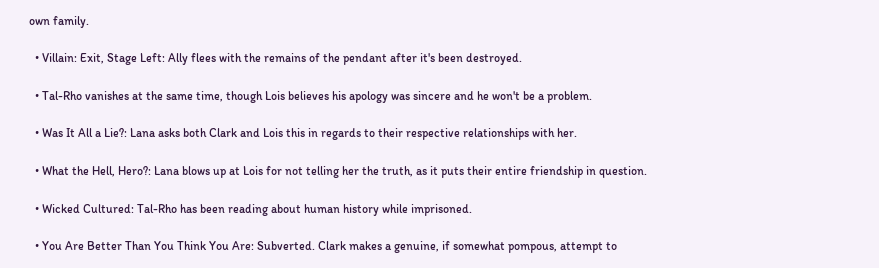own family.

  • Villain: Exit, Stage Left: Ally flees with the remains of the pendant after it's been destroyed.

  • Tal-Rho vanishes at the same time, though Lois believes his apology was sincere and he won't be a problem.

  • Was It All a Lie?: Lana asks both Clark and Lois this in regards to their respective relationships with her.

  • What the Hell, Hero?: Lana blows up at Lois for not telling her the truth, as it puts their entire friendship in question.

  • Wicked Cultured: Tal-Rho has been reading about human history while imprisoned.

  • You Are Better Than You Think You Are: Subverted. Clark makes a genuine, if somewhat pompous, attempt to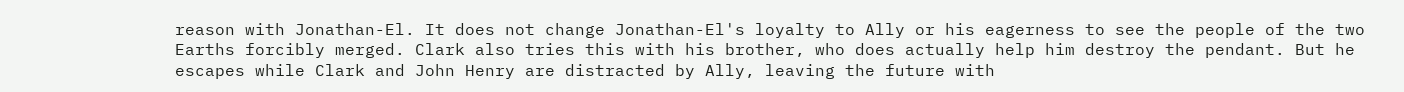reason with Jonathan-El. It does not change Jonathan-El's loyalty to Ally or his eagerness to see the people of the two Earths forcibly merged. Clark also tries this with his brother, who does actually help him destroy the pendant. But he escapes while Clark and John Henry are distracted by Ally, leaving the future with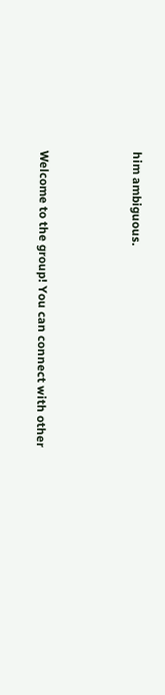him ambiguous.



Welcome to the group! You can connect with other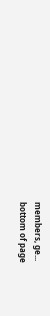members, ge...
bottom of page